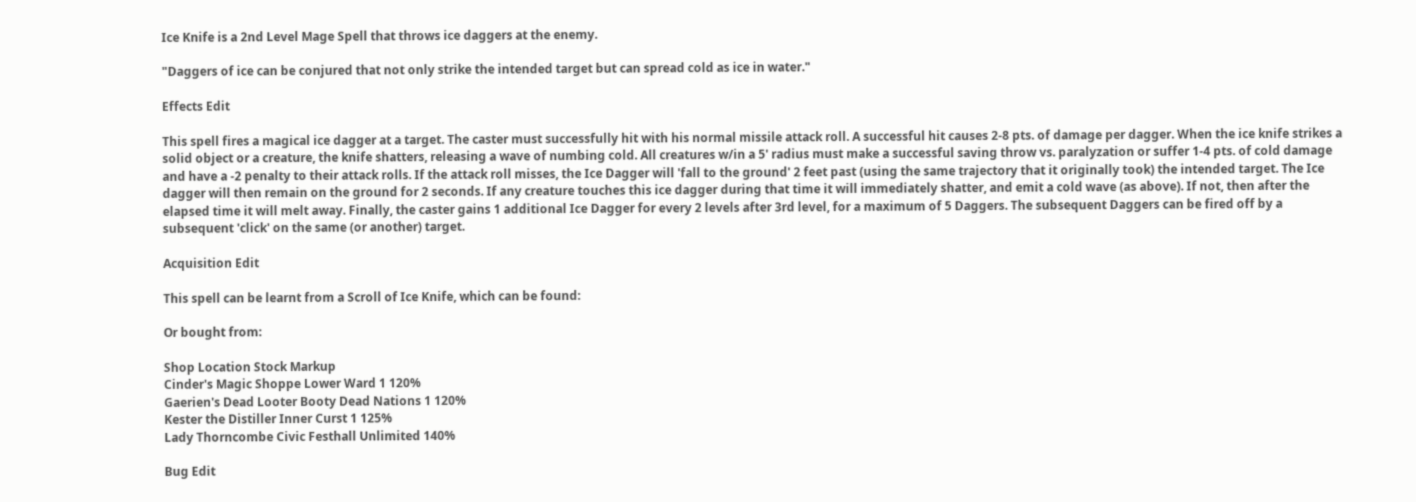Ice Knife is a 2nd Level Mage Spell that throws ice daggers at the enemy.

"Daggers of ice can be conjured that not only strike the intended target but can spread cold as ice in water."

Effects Edit

This spell fires a magical ice dagger at a target. The caster must successfully hit with his normal missile attack roll. A successful hit causes 2-8 pts. of damage per dagger. When the ice knife strikes a solid object or a creature, the knife shatters, releasing a wave of numbing cold. All creatures w/in a 5' radius must make a successful saving throw vs. paralyzation or suffer 1-4 pts. of cold damage and have a -2 penalty to their attack rolls. If the attack roll misses, the Ice Dagger will 'fall to the ground' 2 feet past (using the same trajectory that it originally took) the intended target. The Ice dagger will then remain on the ground for 2 seconds. If any creature touches this ice dagger during that time it will immediately shatter, and emit a cold wave (as above). If not, then after the elapsed time it will melt away. Finally, the caster gains 1 additional Ice Dagger for every 2 levels after 3rd level, for a maximum of 5 Daggers. The subsequent Daggers can be fired off by a subsequent 'click' on the same (or another) target.

Acquisition Edit

This spell can be learnt from a Scroll of Ice Knife, which can be found:

Or bought from:

Shop Location Stock Markup
Cinder's Magic Shoppe Lower Ward 1 120%
Gaerien's Dead Looter Booty Dead Nations 1 120%
Kester the Distiller Inner Curst 1 125%
Lady Thorncombe Civic Festhall Unlimited 140%

Bug Edit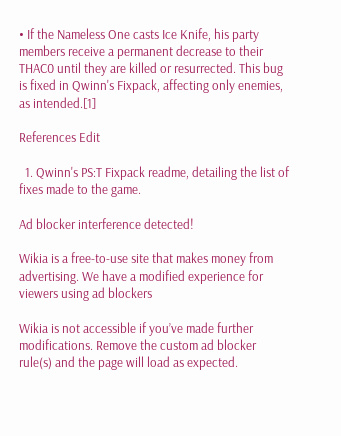• If the Nameless One casts Ice Knife, his party members receive a permanent decrease to their THAC0 until they are killed or resurrected. This bug is fixed in Qwinn's Fixpack, affecting only enemies, as intended.[1]

References Edit

  1. Qwinn's PS:T Fixpack readme, detailing the list of fixes made to the game.

Ad blocker interference detected!

Wikia is a free-to-use site that makes money from advertising. We have a modified experience for viewers using ad blockers

Wikia is not accessible if you’ve made further modifications. Remove the custom ad blocker rule(s) and the page will load as expected.